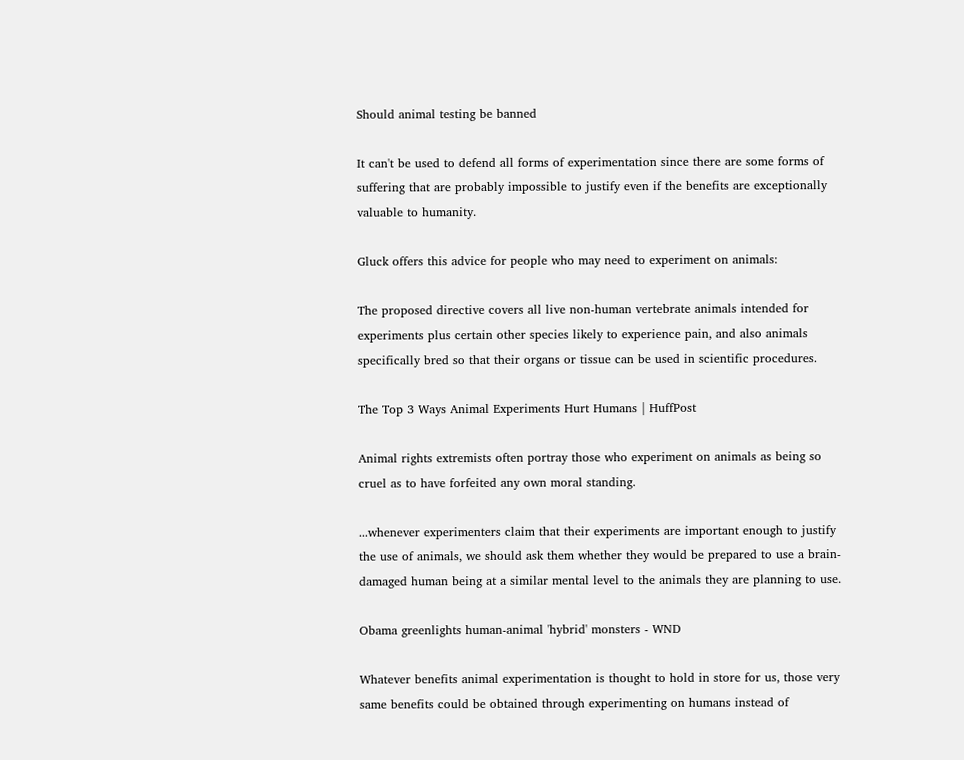Should animal testing be banned

It can't be used to defend all forms of experimentation since there are some forms of suffering that are probably impossible to justify even if the benefits are exceptionally valuable to humanity.

Gluck offers this advice for people who may need to experiment on animals:

The proposed directive covers all live non-human vertebrate animals intended for experiments plus certain other species likely to experience pain, and also animals specifically bred so that their organs or tissue can be used in scientific procedures.

The Top 3 Ways Animal Experiments Hurt Humans | HuffPost

Animal rights extremists often portray those who experiment on animals as being so cruel as to have forfeited any own moral standing.

...whenever experimenters claim that their experiments are important enough to justify the use of animals, we should ask them whether they would be prepared to use a brain-damaged human being at a similar mental level to the animals they are planning to use.

Obama greenlights human-animal 'hybrid' monsters - WND

Whatever benefits animal experimentation is thought to hold in store for us, those very same benefits could be obtained through experimenting on humans instead of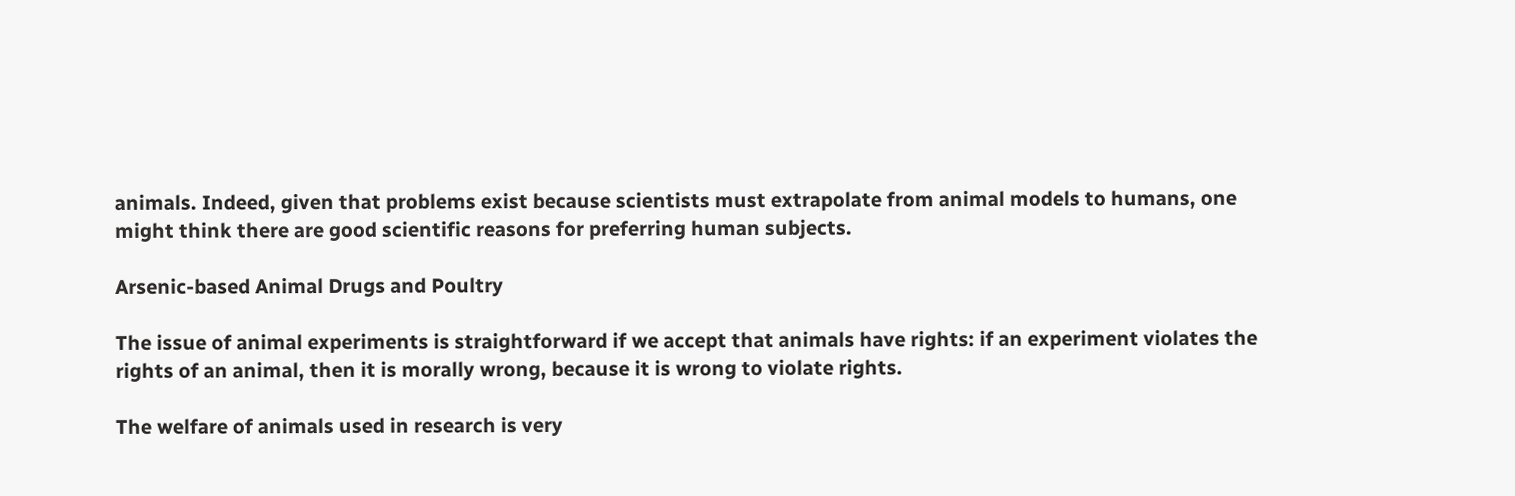animals. Indeed, given that problems exist because scientists must extrapolate from animal models to humans, one might think there are good scientific reasons for preferring human subjects.

Arsenic-based Animal Drugs and Poultry

The issue of animal experiments is straightforward if we accept that animals have rights: if an experiment violates the rights of an animal, then it is morally wrong, because it is wrong to violate rights.

The welfare of animals used in research is very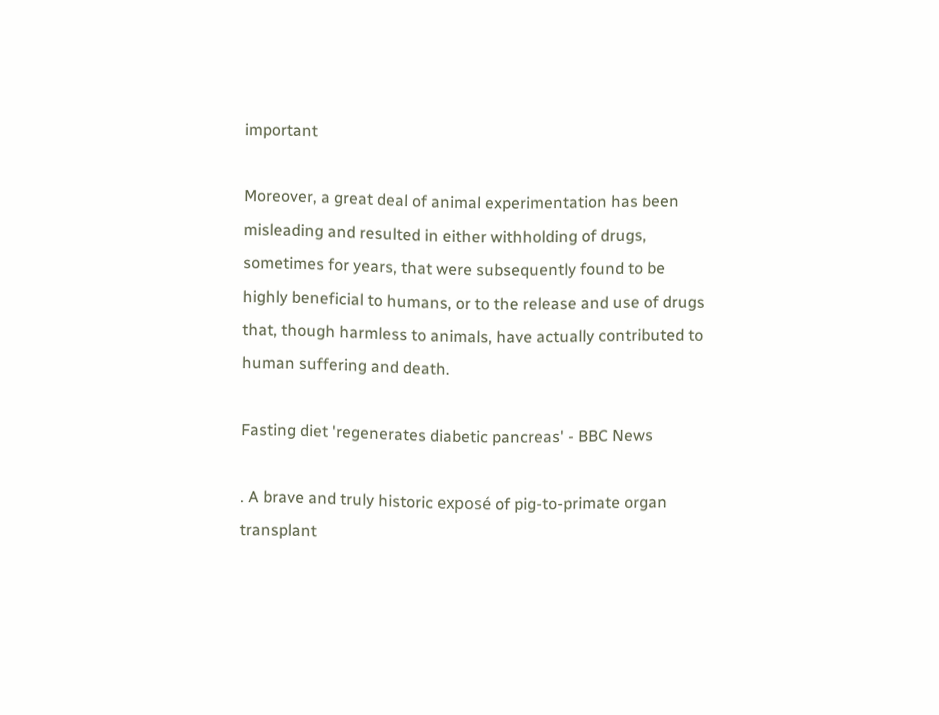important

Moreover, a great deal of animal experimentation has been misleading and resulted in either withholding of drugs, sometimes for years, that were subsequently found to be highly beneficial to humans, or to the release and use of drugs that, though harmless to animals, have actually contributed to human suffering and death.

Fasting diet 'regenerates diabetic pancreas' - BBC News

. A brave and truly historic exposé of pig-to-primate organ transplant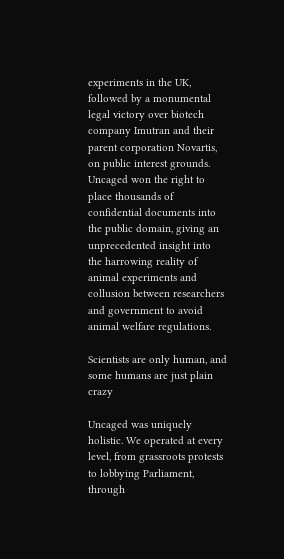experiments in the UK, followed by a monumental legal victory over biotech company Imutran and their parent corporation Novartis, on public interest grounds. Uncaged won the right to place thousands of confidential documents into the public domain, giving an unprecedented insight into the harrowing reality of animal experiments and collusion between researchers and government to avoid animal welfare regulations.

Scientists are only human, and some humans are just plain crazy

Uncaged was uniquely holistic. We operated at every level, from grassroots protests to lobbying Parliament, through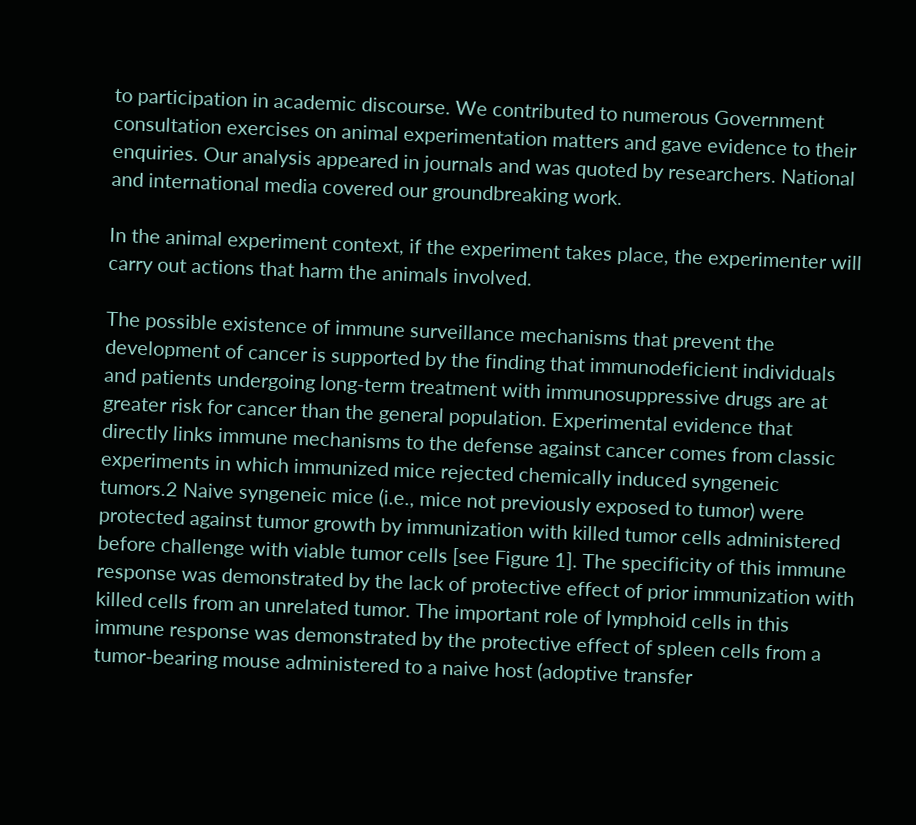to participation in academic discourse. We contributed to numerous Government consultation exercises on animal experimentation matters and gave evidence to their enquiries. Our analysis appeared in journals and was quoted by researchers. National and international media covered our groundbreaking work.

In the animal experiment context, if the experiment takes place, the experimenter will carry out actions that harm the animals involved.

The possible existence of immune surveillance mechanisms that prevent the development of cancer is supported by the finding that immunodeficient individuals and patients undergoing long-term treatment with immunosuppressive drugs are at greater risk for cancer than the general population. Experimental evidence that directly links immune mechanisms to the defense against cancer comes from classic experiments in which immunized mice rejected chemically induced syngeneic tumors.2 Naive syngeneic mice (i.e., mice not previously exposed to tumor) were protected against tumor growth by immunization with killed tumor cells administered before challenge with viable tumor cells [see Figure 1]. The specificity of this immune response was demonstrated by the lack of protective effect of prior immunization with killed cells from an unrelated tumor. The important role of lymphoid cells in this immune response was demonstrated by the protective effect of spleen cells from a tumor-bearing mouse administered to a naive host (adoptive transfer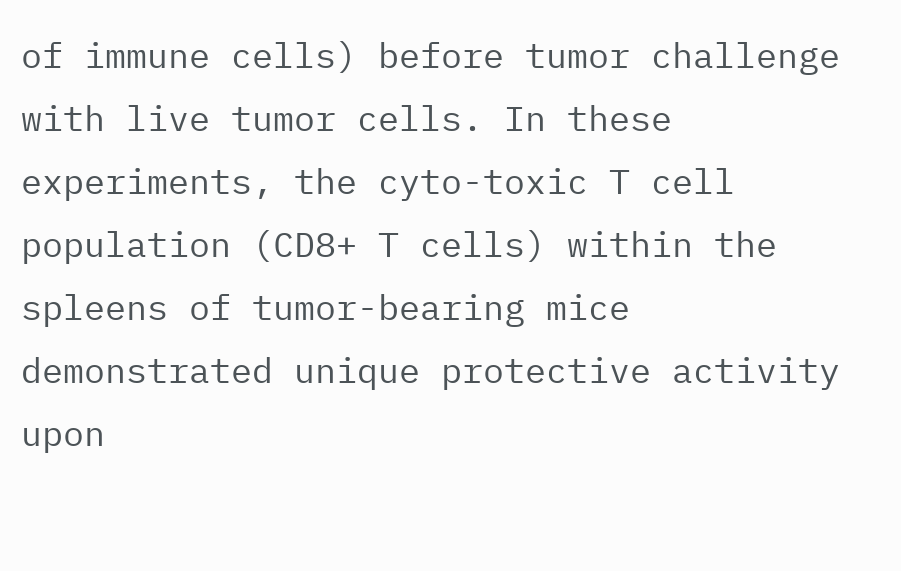of immune cells) before tumor challenge with live tumor cells. In these experiments, the cyto-toxic T cell population (CD8+ T cells) within the spleens of tumor-bearing mice demonstrated unique protective activity upon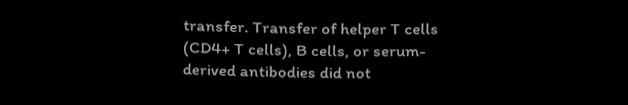transfer. Transfer of helper T cells (CD4+ T cells), B cells, or serum-derived antibodies did not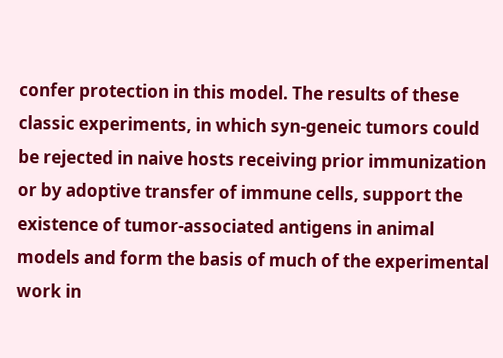confer protection in this model. The results of these classic experiments, in which syn-geneic tumors could be rejected in naive hosts receiving prior immunization or by adoptive transfer of immune cells, support the existence of tumor-associated antigens in animal models and form the basis of much of the experimental work in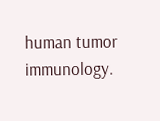human tumor immunology.